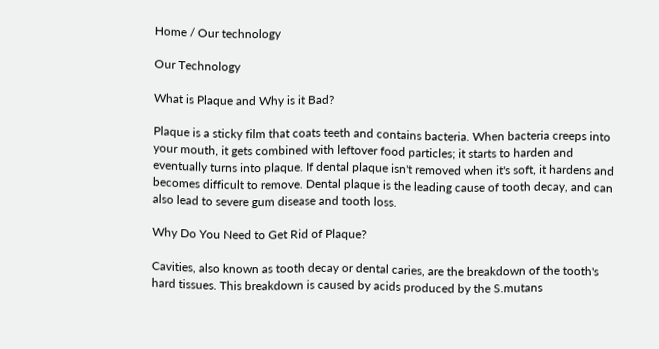Home / Our technology

Our Technology

What is Plaque and Why is it Bad?

Plaque is a sticky film that coats teeth and contains bacteria. When bacteria creeps into your mouth, it gets combined with leftover food particles; it starts to harden and eventually turns into plaque. If dental plaque isn't removed when it's soft, it hardens and becomes difficult to remove. Dental plaque is the leading cause of tooth decay, and can also lead to severe gum disease and tooth loss.

Why Do You Need to Get Rid of Plaque?

Cavities, also known as tooth decay or dental caries, are the breakdown of the tooth's hard tissues. This breakdown is caused by acids produced by the S.mutans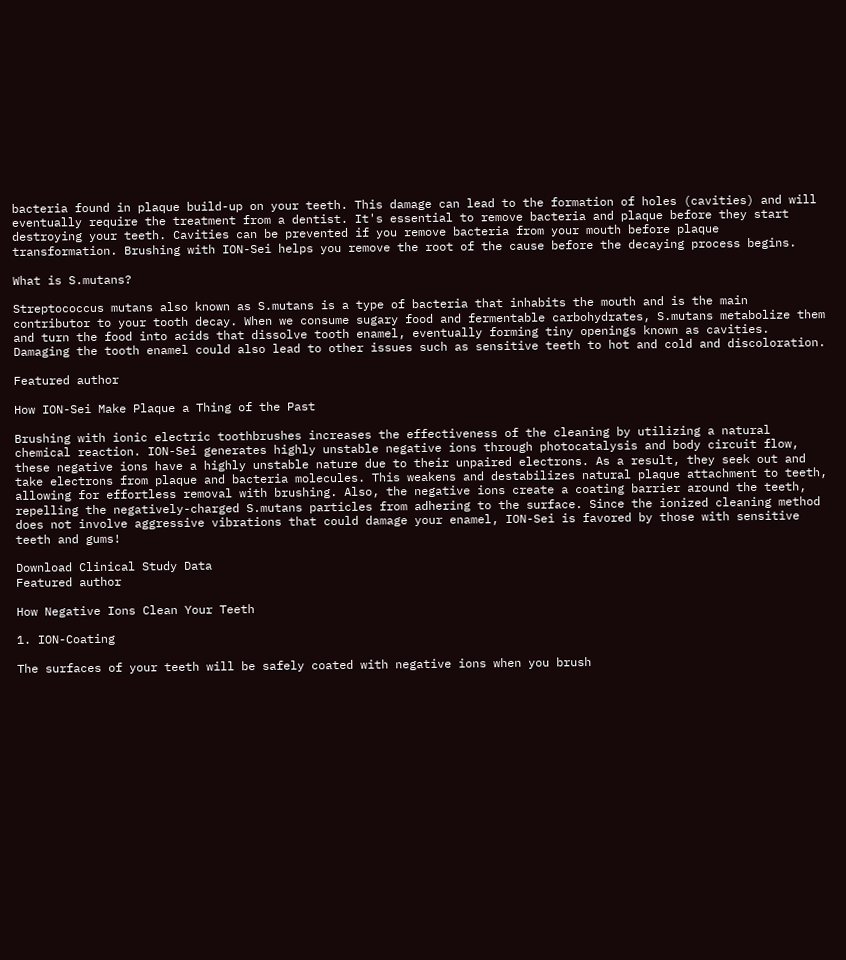bacteria found in plaque build-up on your teeth. This damage can lead to the formation of holes (cavities) and will eventually require the treatment from a dentist. It's essential to remove bacteria and plaque before they start destroying your teeth. Cavities can be prevented if you remove bacteria from your mouth before plaque transformation. Brushing with ION-Sei helps you remove the root of the cause before the decaying process begins.

What is S.mutans?

Streptococcus mutans also known as S.mutans is a type of bacteria that inhabits the mouth and is the main contributor to your tooth decay. When we consume sugary food and fermentable carbohydrates, S.mutans metabolize them and turn the food into acids that dissolve tooth enamel, eventually forming tiny openings known as cavities. Damaging the tooth enamel could also lead to other issues such as sensitive teeth to hot and cold and discoloration.

Featured author

How ION-Sei Make Plaque a Thing of the Past

Brushing with ionic electric toothbrushes increases the effectiveness of the cleaning by utilizing a natural chemical reaction. ION-Sei generates highly unstable negative ions through photocatalysis and body circuit flow, these negative ions have a highly unstable nature due to their unpaired electrons. As a result, they seek out and take electrons from plaque and bacteria molecules. This weakens and destabilizes natural plaque attachment to teeth, allowing for effortless removal with brushing. Also, the negative ions create a coating barrier around the teeth, repelling the negatively-charged S.mutans particles from adhering to the surface. Since the ionized cleaning method does not involve aggressive vibrations that could damage your enamel, ION-Sei is favored by those with sensitive teeth and gums!

Download Clinical Study Data
Featured author

How Negative Ions Clean Your Teeth

1. ION-Coating

The surfaces of your teeth will be safely coated with negative ions when you brush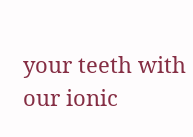your teeth with our ionic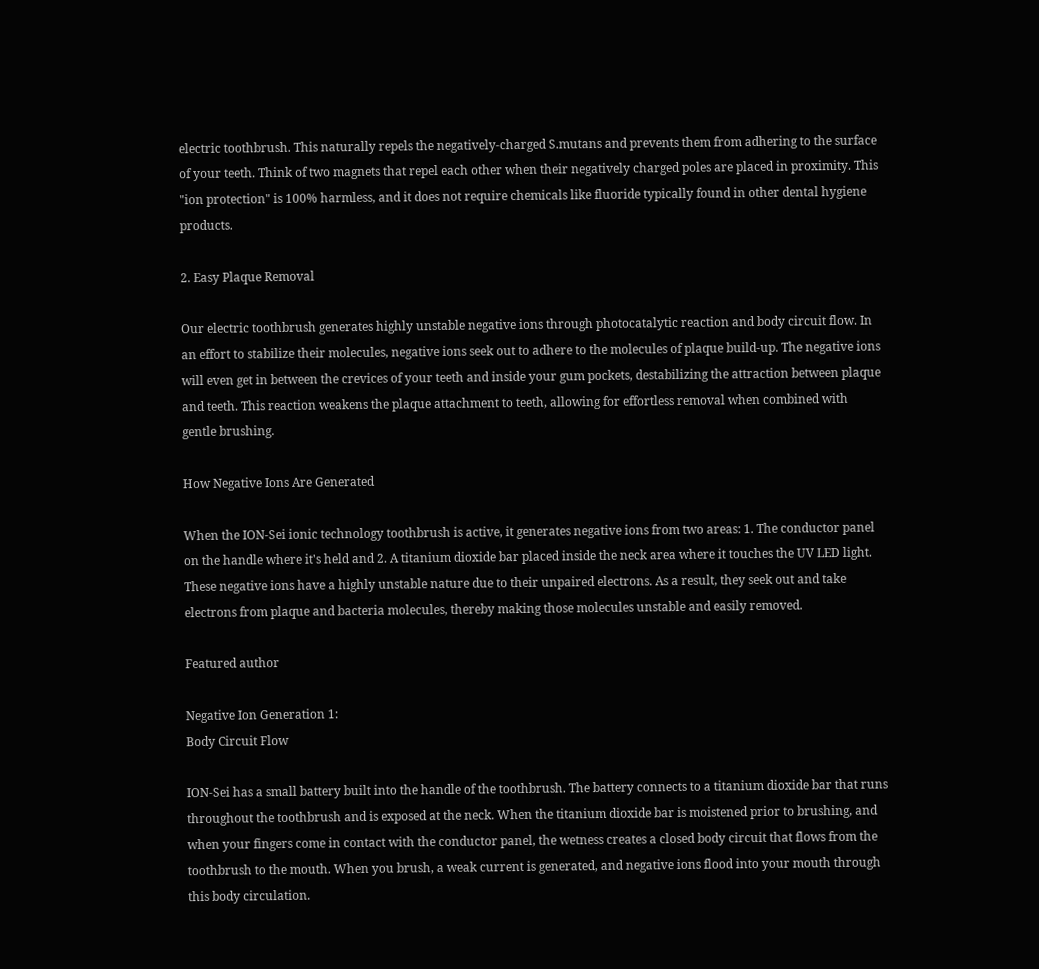electric toothbrush. This naturally repels the negatively-charged S.mutans and prevents them from adhering to the surface of your teeth. Think of two magnets that repel each other when their negatively charged poles are placed in proximity. This "ion protection" is 100% harmless, and it does not require chemicals like fluoride typically found in other dental hygiene products.

2. Easy Plaque Removal

Our electric toothbrush generates highly unstable negative ions through photocatalytic reaction and body circuit flow. In an effort to stabilize their molecules, negative ions seek out to adhere to the molecules of plaque build-up. The negative ions will even get in between the crevices of your teeth and inside your gum pockets, destabilizing the attraction between plaque and teeth. This reaction weakens the plaque attachment to teeth, allowing for effortless removal when combined with gentle brushing.

How Negative Ions Are Generated

When the ION-Sei ionic technology toothbrush is active, it generates negative ions from two areas: 1. The conductor panel on the handle where it's held and 2. A titanium dioxide bar placed inside the neck area where it touches the UV LED light. These negative ions have a highly unstable nature due to their unpaired electrons. As a result, they seek out and take electrons from plaque and bacteria molecules, thereby making those molecules unstable and easily removed.

Featured author

Negative Ion Generation 1:
Body Circuit Flow

ION-Sei has a small battery built into the handle of the toothbrush. The battery connects to a titanium dioxide bar that runs throughout the toothbrush and is exposed at the neck. When the titanium dioxide bar is moistened prior to brushing, and when your fingers come in contact with the conductor panel, the wetness creates a closed body circuit that flows from the toothbrush to the mouth. When you brush, a weak current is generated, and negative ions flood into your mouth through this body circulation.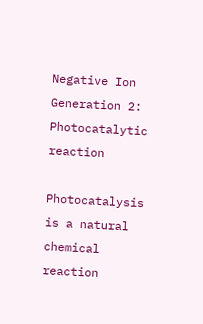Negative Ion Generation 2:
Photocatalytic reaction

Photocatalysis is a natural chemical reaction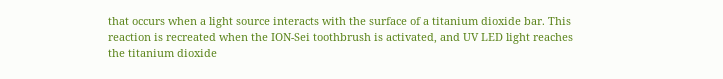that occurs when a light source interacts with the surface of a titanium dioxide bar. This reaction is recreated when the ION-Sei toothbrush is activated, and UV LED light reaches the titanium dioxide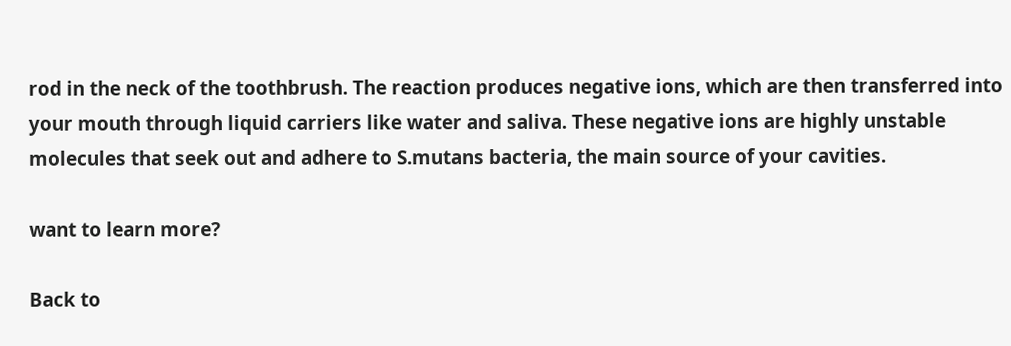rod in the neck of the toothbrush. The reaction produces negative ions, which are then transferred into your mouth through liquid carriers like water and saliva. These negative ions are highly unstable molecules that seek out and adhere to S.mutans bacteria, the main source of your cavities.

want to learn more?

Back to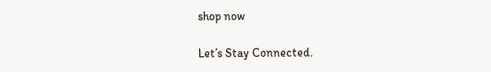shop now

Let’s Stay Connected.